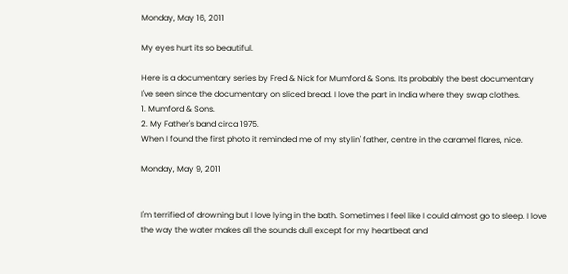Monday, May 16, 2011

My eyes hurt its so beautiful.

Here is a documentary series by Fred & Nick for Mumford & Sons. Its probably the best documentary I've seen since the documentary on sliced bread. I love the part in India where they swap clothes.
1. Mumford & Sons.
2. My Father's band circa 1975.
When I found the first photo it reminded me of my stylin' father, centre in the caramel flares, nice.

Monday, May 9, 2011


I'm terrified of drowning but I love lying in the bath. Sometimes I feel like I could almost go to sleep. I love the way the water makes all the sounds dull except for my heartbeat and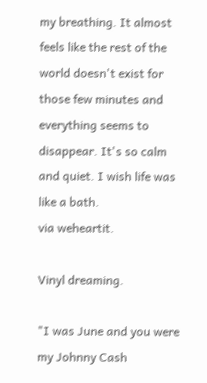my breathing. It almost feels like the rest of the world doesn't exist for those few minutes and everything seems to disappear. It's so calm and quiet. I wish life was like a bath.
via weheartit.

Vinyl dreaming.

"I was June and you were my Johnny Cash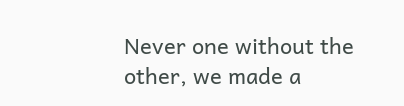Never one without the other, we made a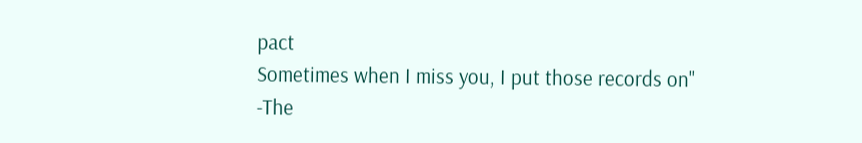pact
Sometimes when I miss you, I put those records on"
-The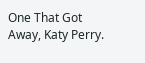One That Got Away, Katy Perry.